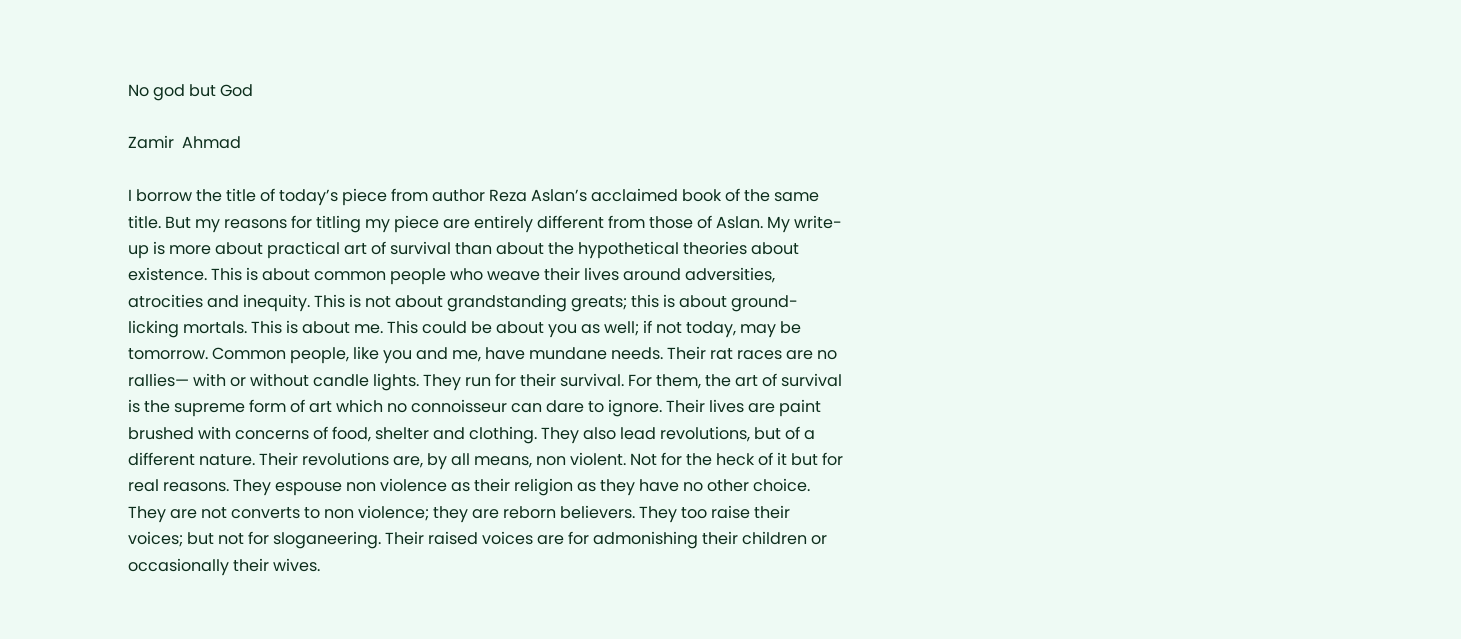No god but God

Zamir  Ahmad

I borrow the title of today’s piece from author Reza Aslan’s acclaimed book of the same title. But my reasons for titling my piece are entirely different from those of Aslan. My write-up is more about practical art of survival than about the hypothetical theories about existence. This is about common people who weave their lives around adversities, atrocities and inequity. This is not about grandstanding greats; this is about ground-licking mortals. This is about me. This could be about you as well; if not today, may be tomorrow. Common people, like you and me, have mundane needs. Their rat races are no rallies— with or without candle lights. They run for their survival. For them, the art of survival is the supreme form of art which no connoisseur can dare to ignore. Their lives are paint brushed with concerns of food, shelter and clothing. They also lead revolutions, but of a different nature. Their revolutions are, by all means, non violent. Not for the heck of it but for real reasons. They espouse non violence as their religion as they have no other choice. They are not converts to non violence; they are reborn believers. They too raise their voices; but not for sloganeering. Their raised voices are for admonishing their children or occasionally their wives.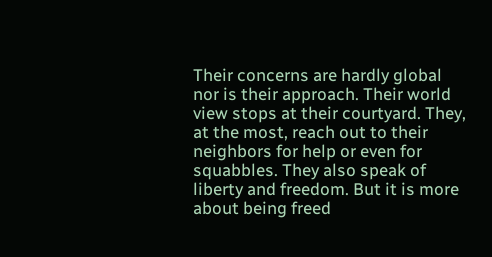Their concerns are hardly global nor is their approach. Their world view stops at their courtyard. They, at the most, reach out to their neighbors for help or even for squabbles. They also speak of liberty and freedom. But it is more about being freed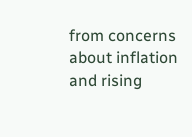from concerns about inflation and rising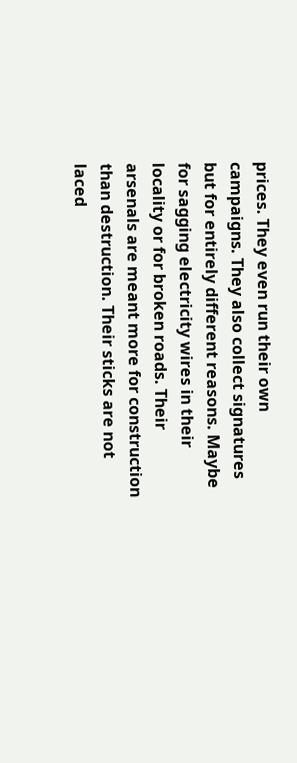prices. They even run their own campaigns. They also collect signatures but for entirely different reasons. Maybe for sagging electricity wires in their locality or for broken roads. Their arsenals are meant more for construction than destruction. Their sticks are not laced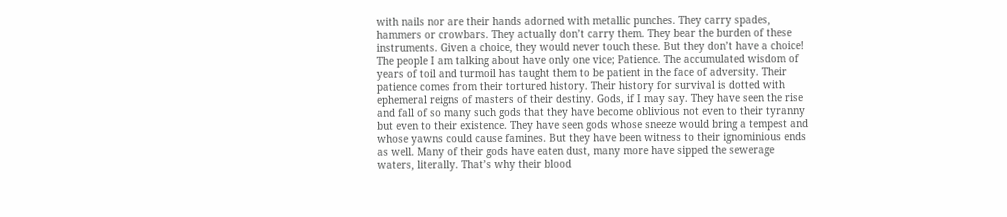with nails nor are their hands adorned with metallic punches. They carry spades, hammers or crowbars. They actually don’t carry them. They bear the burden of these instruments. Given a choice, they would never touch these. But they don’t have a choice!
The people I am talking about have only one vice; Patience. The accumulated wisdom of years of toil and turmoil has taught them to be patient in the face of adversity. Their patience comes from their tortured history. Their history for survival is dotted with ephemeral reigns of masters of their destiny. Gods, if I may say. They have seen the rise and fall of so many such gods that they have become oblivious not even to their tyranny but even to their existence. They have seen gods whose sneeze would bring a tempest and whose yawns could cause famines. But they have been witness to their ignominious ends as well. Many of their gods have eaten dust, many more have sipped the sewerage waters, literally. That’s why their blood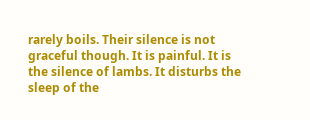rarely boils. Their silence is not graceful though. It is painful. It is the silence of lambs. It disturbs the sleep of the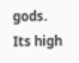gods. Its high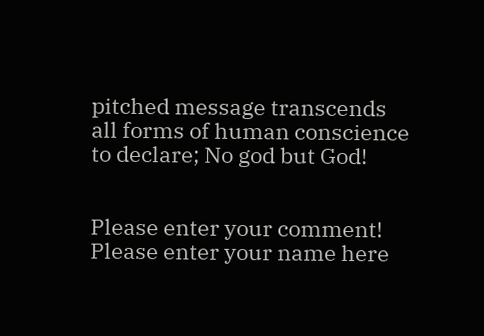pitched message transcends all forms of human conscience to declare; No god but God!


Please enter your comment!
Please enter your name here